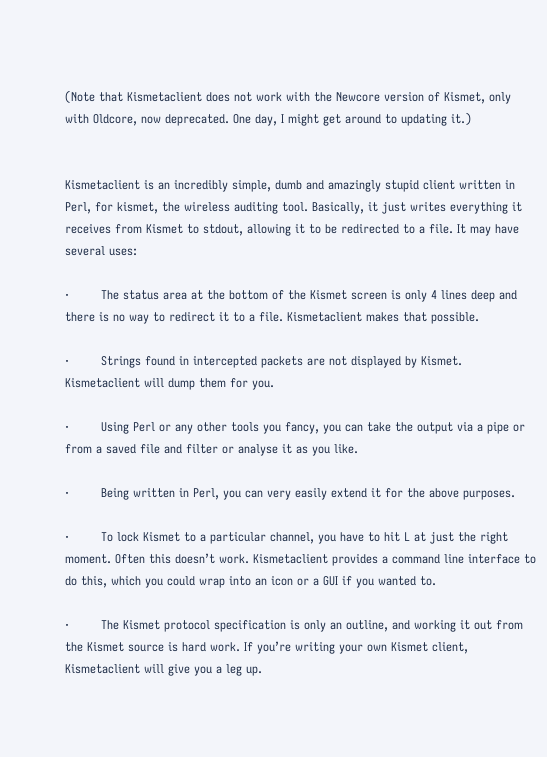(Note that Kismetaclient does not work with the Newcore version of Kismet, only with Oldcore, now deprecated. One day, I might get around to updating it.)


Kismetaclient is an incredibly simple, dumb and amazingly stupid client written in Perl, for kismet, the wireless auditing tool. Basically, it just writes everything it receives from Kismet to stdout, allowing it to be redirected to a file. It may have several uses:

·        The status area at the bottom of the Kismet screen is only 4 lines deep and there is no way to redirect it to a file. Kismetaclient makes that possible.

·        Strings found in intercepted packets are not displayed by Kismet. Kismetaclient will dump them for you.

·        Using Perl or any other tools you fancy, you can take the output via a pipe or from a saved file and filter or analyse it as you like.

·        Being written in Perl, you can very easily extend it for the above purposes.

·        To lock Kismet to a particular channel, you have to hit L at just the right moment. Often this doesn’t work. Kismetaclient provides a command line interface to do this, which you could wrap into an icon or a GUI if you wanted to.

·        The Kismet protocol specification is only an outline, and working it out from the Kismet source is hard work. If you’re writing your own Kismet client, Kismetaclient will give you a leg up.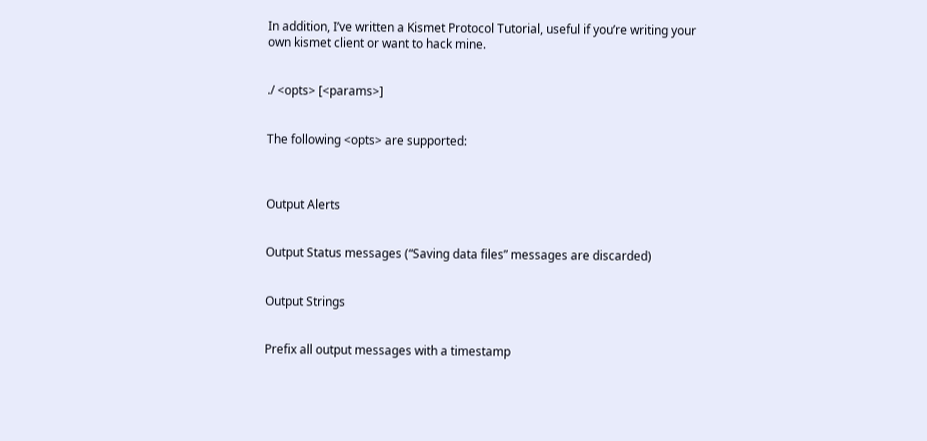In addition, I’ve written a Kismet Protocol Tutorial, useful if you’re writing your own kismet client or want to hack mine.


./ <opts> [<params>]


The following <opts> are supported:



Output Alerts


Output Status messages (“Saving data files” messages are discarded)


Output Strings


Prefix all output messages with a timestamp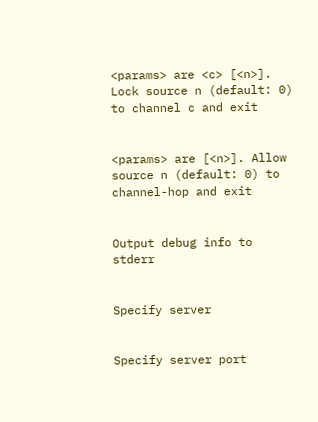<params> are <c> [<n>]. Lock source n (default: 0) to channel c and exit


<params> are [<n>]. Allow source n (default: 0) to channel-hop and exit


Output debug info to stderr


Specify server


Specify server port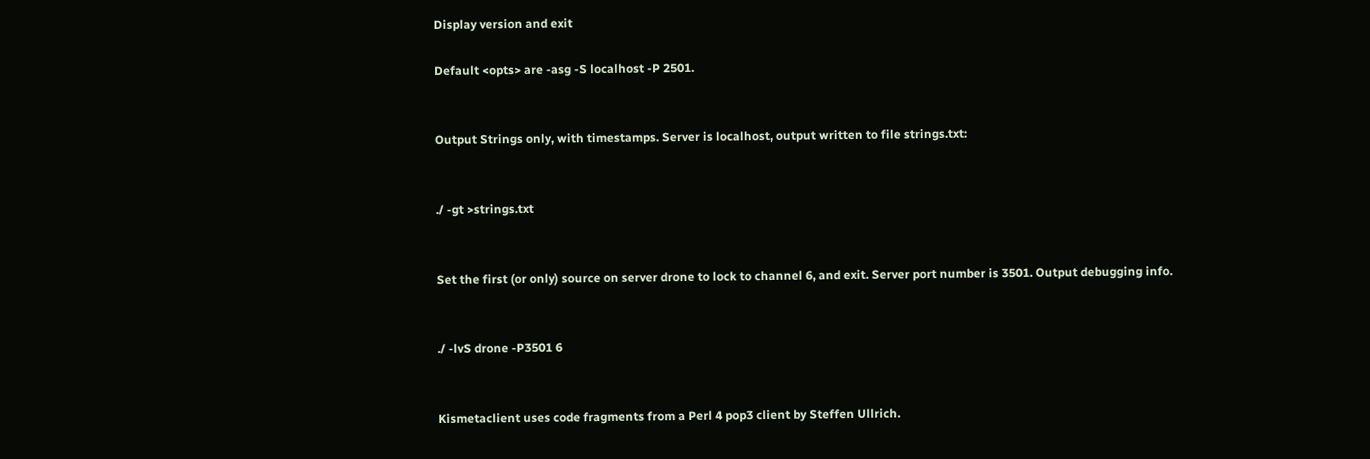Display version and exit

Default <opts> are -asg -S localhost -P 2501.


Output Strings only, with timestamps. Server is localhost, output written to file strings.txt:


./ -gt >strings.txt


Set the first (or only) source on server drone to lock to channel 6, and exit. Server port number is 3501. Output debugging info.


./ -lvS drone -P3501 6


Kismetaclient uses code fragments from a Perl 4 pop3 client by Steffen Ullrich.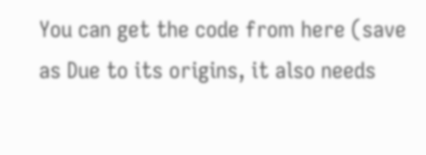You can get the code from here (save as Due to its origins, it also needs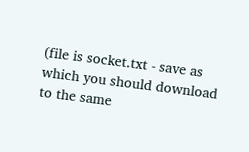(file is socket.txt - save as which you should download to the same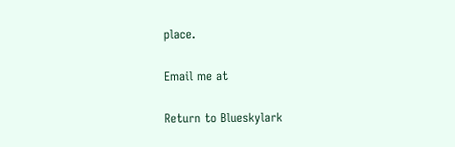place.

Email me at

Return to Blueskylark